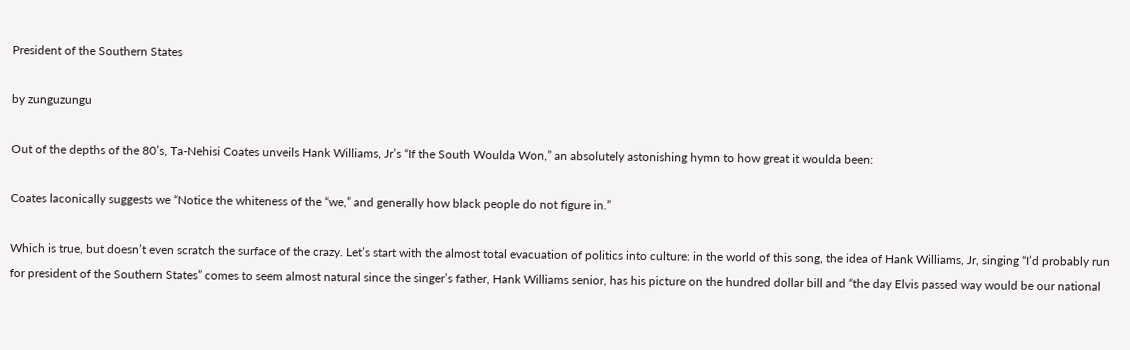President of the Southern States

by zunguzungu

Out of the depths of the 80’s, Ta-Nehisi Coates unveils Hank Williams, Jr’s “If the South Woulda Won,” an absolutely astonishing hymn to how great it woulda been:

Coates laconically suggests we “Notice the whiteness of the “we,” and generally how black people do not figure in.”

Which is true, but doesn’t even scratch the surface of the crazy. Let’s start with the almost total evacuation of politics into culture: in the world of this song, the idea of Hank Williams, Jr, singing “I’d probably run  for president of the Southern States” comes to seem almost natural since the singer’s father, Hank Williams senior, has his picture on the hundred dollar bill and “the day Elvis passed way would be our national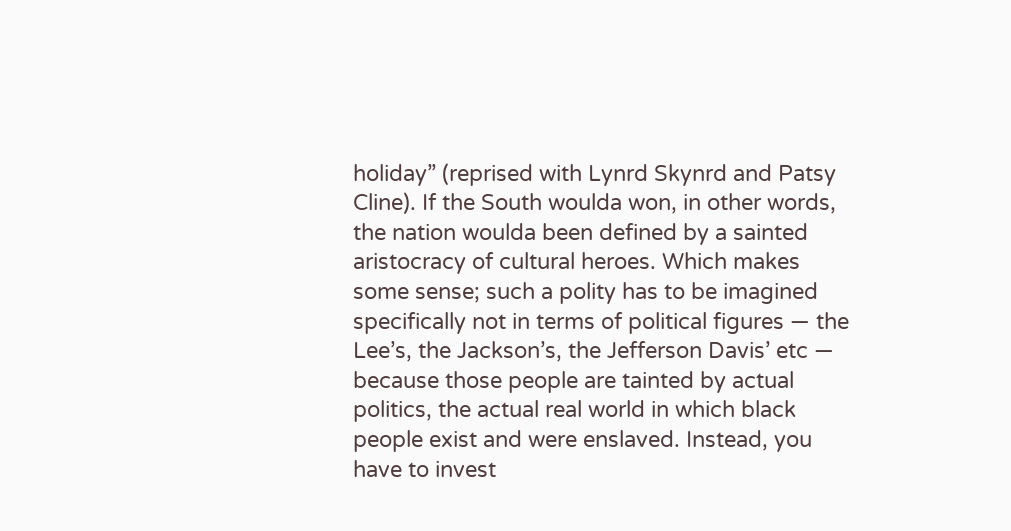holiday” (reprised with Lynrd Skynrd and Patsy Cline). If the South woulda won, in other words, the nation woulda been defined by a sainted aristocracy of cultural heroes. Which makes some sense; such a polity has to be imagined specifically not in terms of political figures — the Lee’s, the Jackson’s, the Jefferson Davis’ etc — because those people are tainted by actual politics, the actual real world in which black people exist and were enslaved. Instead, you have to invest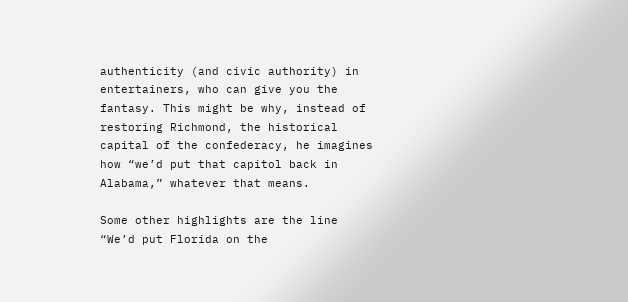authenticity (and civic authority) in entertainers, who can give you the fantasy. This might be why, instead of restoring Richmond, the historical capital of the confederacy, he imagines how “we’d put that capitol back in Alabama,” whatever that means.

Some other highlights are the line “We’d put Florida on the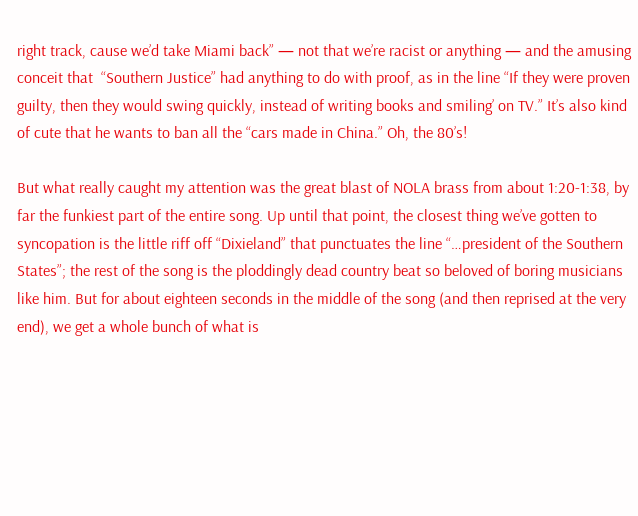right track, cause we’d take Miami back” — not that we’re racist or anything — and the amusing conceit that  “Southern Justice” had anything to do with proof, as in the line “If they were proven guilty, then they would swing quickly, instead of writing books and smiling’ on TV.” It’s also kind of cute that he wants to ban all the “cars made in China.” Oh, the 80’s!

But what really caught my attention was the great blast of NOLA brass from about 1:20-1:38, by far the funkiest part of the entire song. Up until that point, the closest thing we’ve gotten to syncopation is the little riff off “Dixieland” that punctuates the line “…president of the Southern States”; the rest of the song is the ploddingly dead country beat so beloved of boring musicians like him. But for about eighteen seconds in the middle of the song (and then reprised at the very end), we get a whole bunch of what is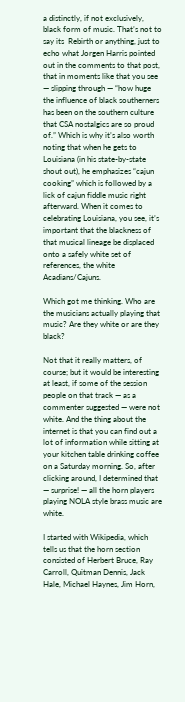a distinctly, if not exclusively, black form of music. That’s not to say its  Rebirth or anything, just to echo what Jorgen Harris pointed out in the comments to that post, that in moments like that you see — slipping through — “how huge the influence of black southerners has been on the southern culture that CSA nostalgics are so proud of.” Which is why it’s also worth noting that when he gets to Louisiana (in his state-by-state shout out), he emphasizes “cajun cooking” which is followed by a lick of cajun fiddle music right afterward. When it comes to celebrating Louisiana, you see, it’s important that the blackness of that musical lineage be displaced onto a safely white set of references, the white Acadians/Cajuns.

Which got me thinking. Who are the musicians actually playing that music? Are they white or are they black?

Not that it really matters, of course; but it would be interesting at least, if some of the session people on that track — as a commenter suggested — were not white. And the thing about the internet is that you can find out a lot of information while sitting at your kitchen table drinking coffee on a Saturday morning. So, after clicking around, I determined that — surprise! — all the horn players playing NOLA style brass music are white.

I started with Wikipedia, which tells us that the horn section consisted of Herbert Bruce, Ray Carroll, Quitman Dennis, Jack Hale, Michael Haynes, Jim Horn,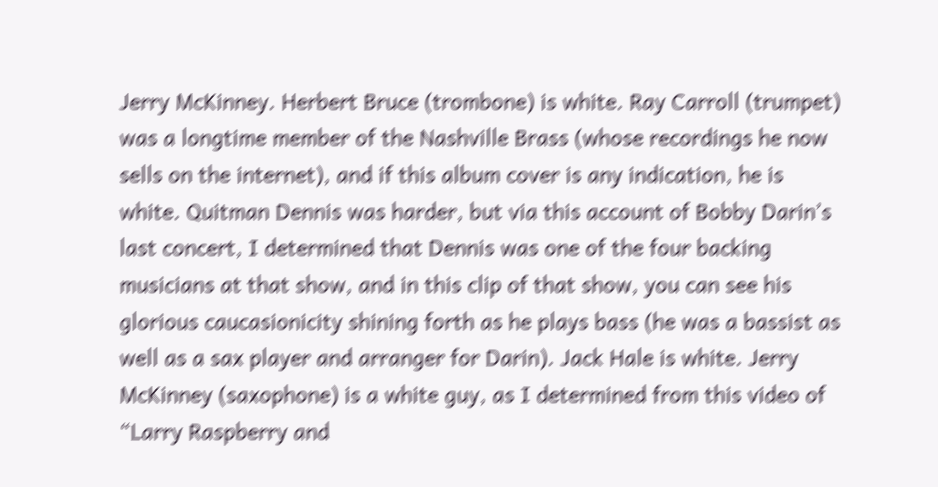Jerry McKinney. Herbert Bruce (trombone) is white. Ray Carroll (trumpet) was a longtime member of the Nashville Brass (whose recordings he now sells on the internet), and if this album cover is any indication, he is white. Quitman Dennis was harder, but via this account of Bobby Darin’s last concert, I determined that Dennis was one of the four backing musicians at that show, and in this clip of that show, you can see his glorious caucasionicity shining forth as he plays bass (he was a bassist as well as a sax player and arranger for Darin). Jack Hale is white. Jerry McKinney (saxophone) is a white guy, as I determined from this video of “Larry Raspberry and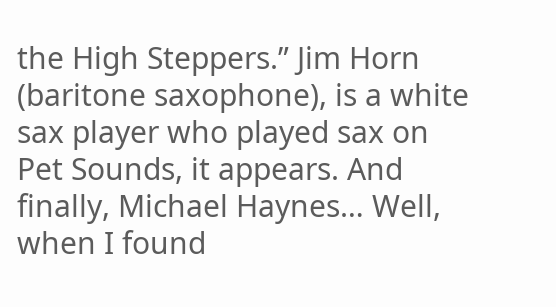the High Steppers.” Jim Horn (baritone saxophone), is a white sax player who played sax on Pet Sounds, it appears. And finally, Michael Haynes… Well, when I found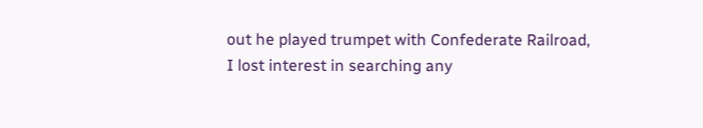out he played trumpet with Confederate Railroad, I lost interest in searching any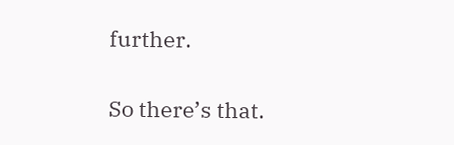further.

So there’s that.